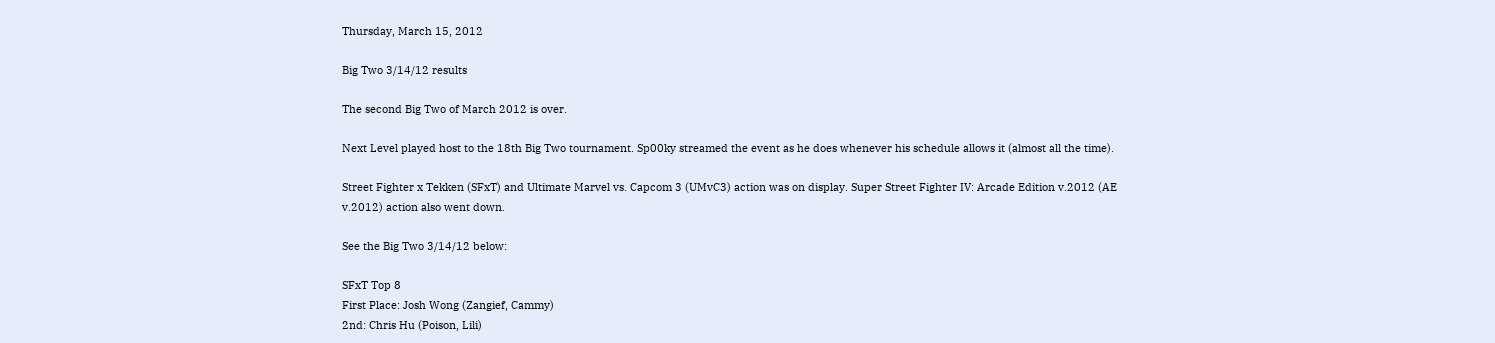Thursday, March 15, 2012

Big Two 3/14/12 results

The second Big Two of March 2012 is over.

Next Level played host to the 18th Big Two tournament. Sp00ky streamed the event as he does whenever his schedule allows it (almost all the time).

Street Fighter x Tekken (SFxT) and Ultimate Marvel vs. Capcom 3 (UMvC3) action was on display. Super Street Fighter IV: Arcade Edition v.2012 (AE v.2012) action also went down.

See the Big Two 3/14/12 below:

SFxT Top 8
First Place: Josh Wong (Zangief, Cammy)
2nd: Chris Hu (Poison, Lili)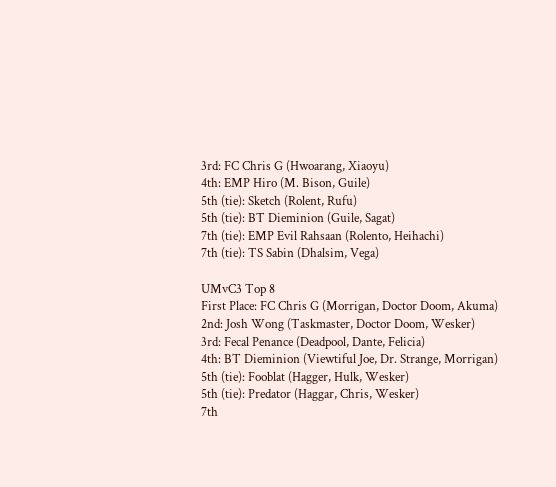3rd: FC Chris G (Hwoarang, Xiaoyu)
4th: EMP Hiro (M. Bison, Guile)
5th (tie): Sketch (Rolent, Rufu)
5th (tie): BT Dieminion (Guile, Sagat)
7th (tie): EMP Evil Rahsaan (Rolento, Heihachi)
7th (tie): TS Sabin (Dhalsim, Vega)

UMvC3 Top 8
First Place: FC Chris G (Morrigan, Doctor Doom, Akuma)
2nd: Josh Wong (Taskmaster, Doctor Doom, Wesker)
3rd: Fecal Penance (Deadpool, Dante, Felicia)
4th: BT Dieminion (Viewtiful Joe, Dr. Strange, Morrigan)
5th (tie): Fooblat (Hagger, Hulk, Wesker)
5th (tie): Predator (Haggar, Chris, Wesker)
7th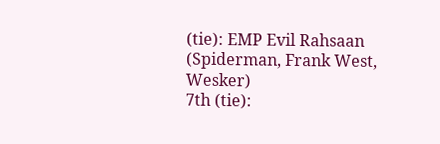(tie): EMP Evil Rahsaan (Spiderman, Frank West, Wesker)
7th (tie):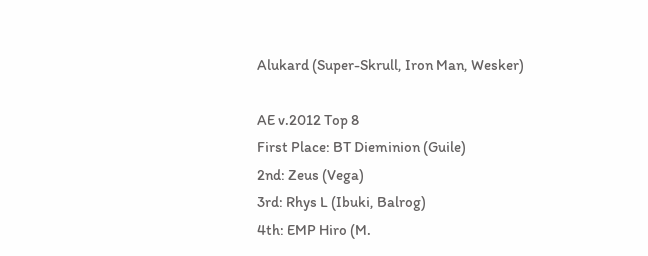Alukard (Super-Skrull, Iron Man, Wesker)

AE v.2012 Top 8
First Place: BT Dieminion (Guile)
2nd: Zeus (Vega)
3rd: Rhys L (Ibuki, Balrog)
4th: EMP Hiro (M.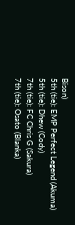Bison)
5th (tie): EMP Perfect Legend (Akuma)
5th (tie): Dhew (Cody)
7th (tie): FC Chris G (Sakura)
7th (tie): Osato (Blanka)